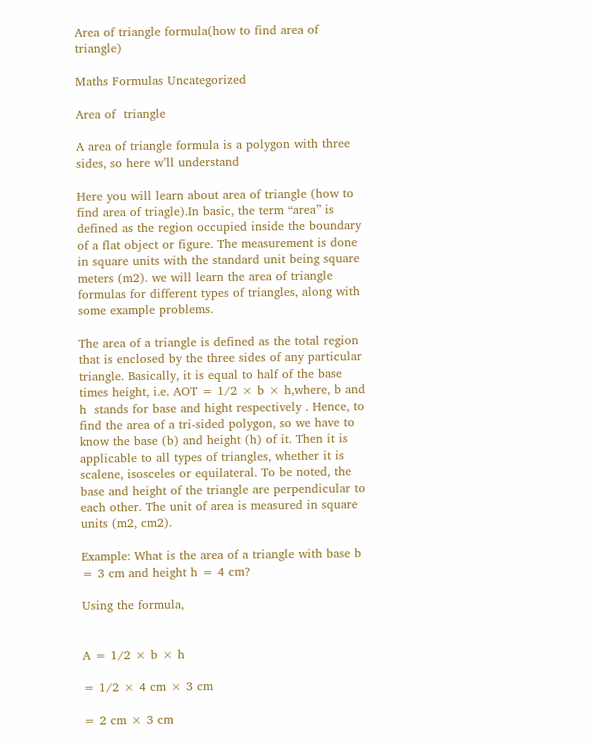Area of triangle formula(how to find area of triangle)

Maths Formulas Uncategorized

Area of  triangle

A area of triangle formula is a polygon with three sides, so here w’ll understand

Here you will learn about area of triangle (how to find area of triagle).In basic, the term “area” is defined as the region occupied inside the boundary of a flat object or figure. The measurement is done in square units with the standard unit being square meters (m2). we will learn the area of triangle formulas for different types of triangles, along with some example problems.

The area of a triangle is defined as the total region that is enclosed by the three sides of any particular triangle. Basically, it is equal to half of the base times height, i.e. AOT = 1/2 × b × h,where, b and h  stands for base and hight respectively . Hence, to find the area of a tri-sided polygon, so we have to know the base (b) and height (h) of it. Then it is applicable to all types of triangles, whether it is scalene, isosceles or equilateral. To be noted, the base and height of the triangle are perpendicular to each other. The unit of area is measured in square units (m2, cm2).

Example: What is the area of a triangle with base b = 3 cm and height h = 4 cm?

Using the formula,


A = 1/2 × b × h

= 1/2 × 4 cm × 3 cm

= 2 cm × 3 cm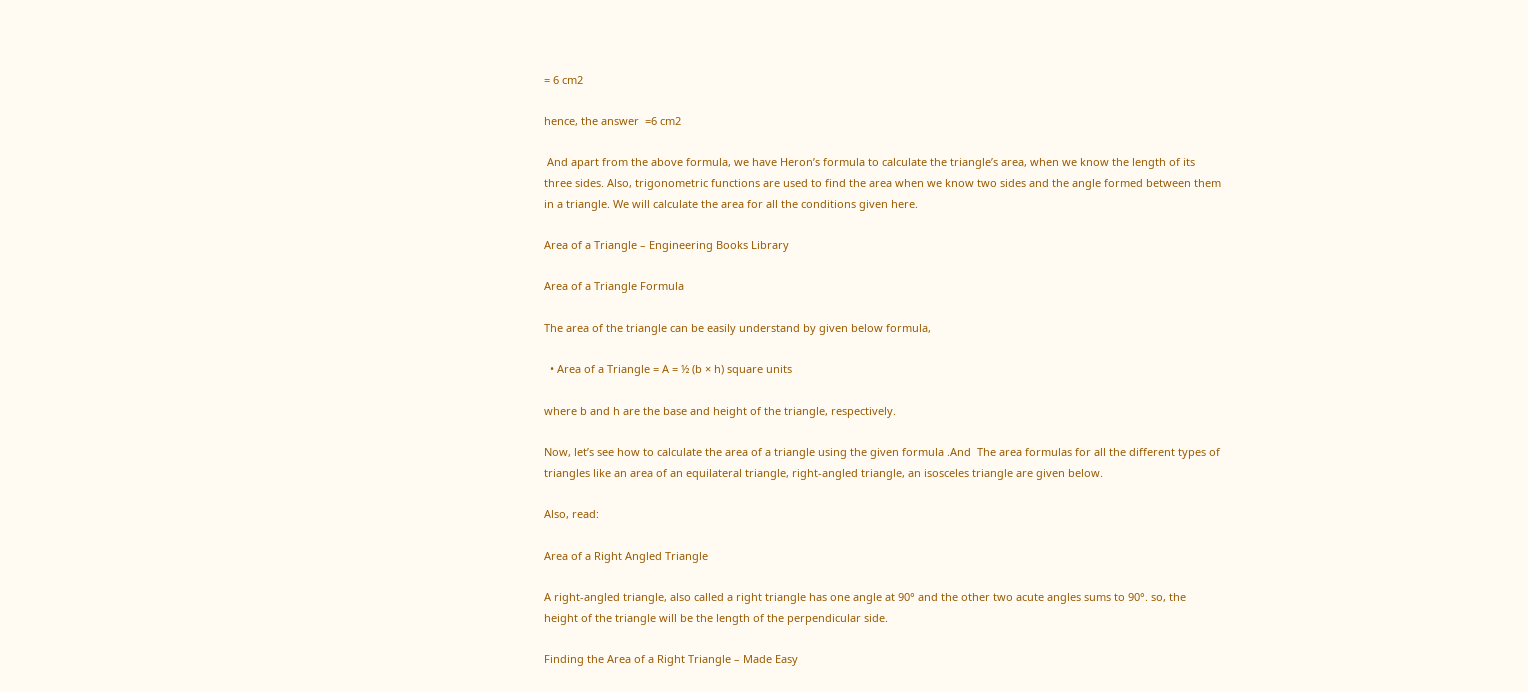= 6 cm2

hence, the answer  =6 cm2

 And apart from the above formula, we have Heron’s formula to calculate the triangle’s area, when we know the length of its three sides. Also, trigonometric functions are used to find the area when we know two sides and the angle formed between them in a triangle. We will calculate the area for all the conditions given here.

Area of a Triangle – Engineering Books Library

Area of a Triangle Formula

The area of the triangle can be easily understand by given below formula,

  • Area of a Triangle = A = ½ (b × h) square units

where b and h are the base and height of the triangle, respectively.

Now, let’s see how to calculate the area of a triangle using the given formula .And  The area formulas for all the different types of triangles like an area of an equilateral triangle, right-angled triangle, an isosceles triangle are given below.

Also, read:

Area of a Right Angled Triangle

A right-angled triangle, also called a right triangle has one angle at 90° and the other two acute angles sums to 90°. so, the height of the triangle will be the length of the perpendicular side.

Finding the Area of a Right Triangle – Made Easy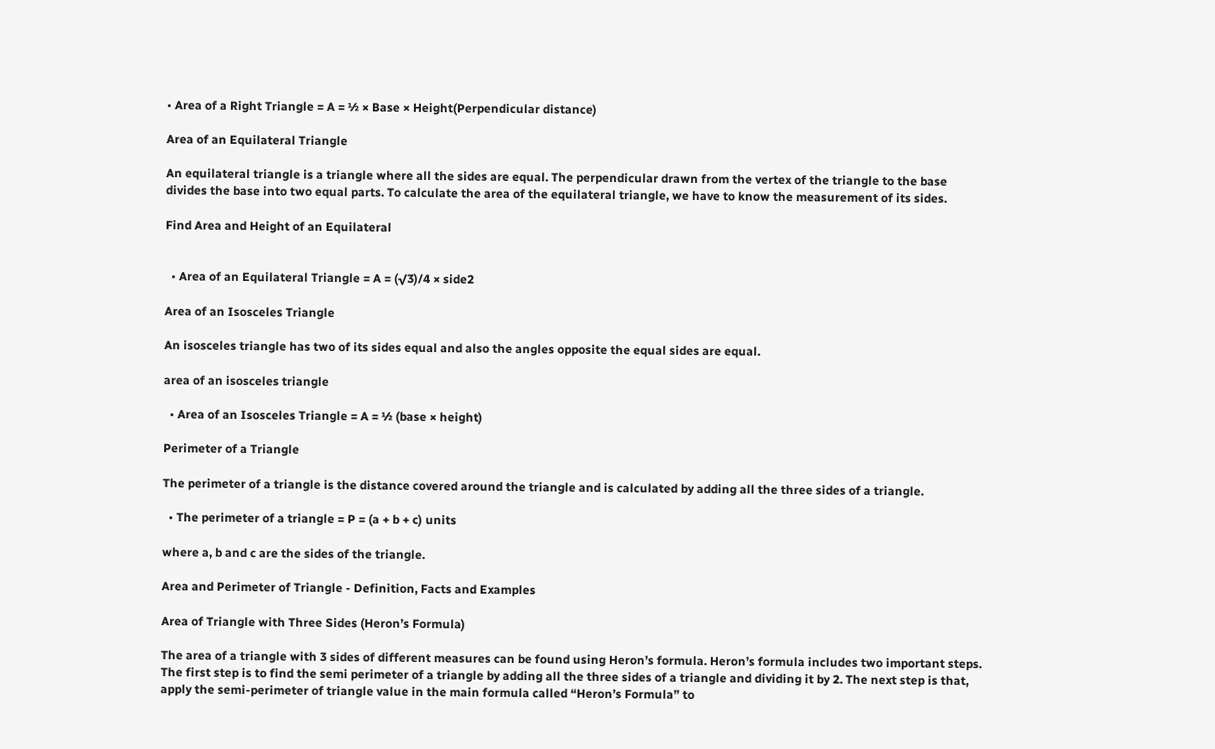• Area of a Right Triangle = A = ½ × Base × Height(Perpendicular distance)

Area of an Equilateral Triangle

An equilateral triangle is a triangle where all the sides are equal. The perpendicular drawn from the vertex of the triangle to the base divides the base into two equal parts. To calculate the area of the equilateral triangle, we have to know the measurement of its sides.

Find Area and Height of an Equilateral


  • Area of an Equilateral Triangle = A = (√3)/4 × side2

Area of an Isosceles Triangle

An isosceles triangle has two of its sides equal and also the angles opposite the equal sides are equal.

area of an isosceles triangle

  • Area of an Isosceles Triangle = A = ½ (base × height)

Perimeter of a Triangle

The perimeter of a triangle is the distance covered around the triangle and is calculated by adding all the three sides of a triangle.

  • The perimeter of a triangle = P = (a + b + c) units

where a, b and c are the sides of the triangle.

Area and Perimeter of Triangle - Definition, Facts and Examples

Area of Triangle with Three Sides (Heron’s Formula)

The area of a triangle with 3 sides of different measures can be found using Heron’s formula. Heron’s formula includes two important steps. The first step is to find the semi perimeter of a triangle by adding all the three sides of a triangle and dividing it by 2. The next step is that, apply the semi-perimeter of triangle value in the main formula called “Heron’s Formula” to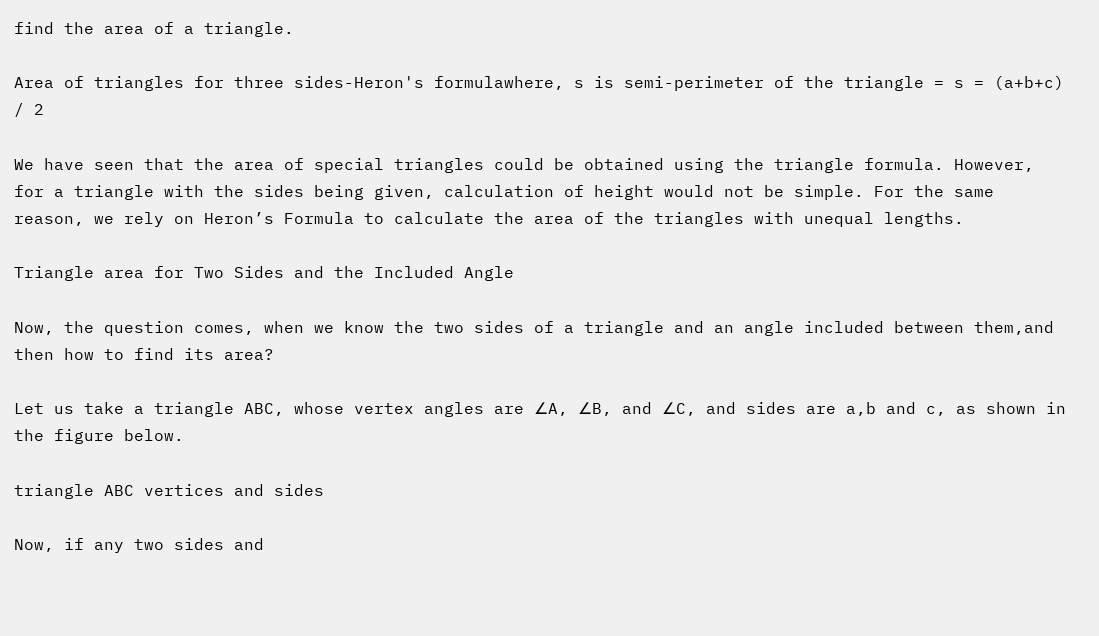find the area of a triangle.

Area of triangles for three sides-Heron's formulawhere, s is semi-perimeter of the triangle = s = (a+b+c) / 2

We have seen that the area of special triangles could be obtained using the triangle formula. However, for a triangle with the sides being given, calculation of height would not be simple. For the same reason, we rely on Heron’s Formula to calculate the area of the triangles with unequal lengths.

Triangle area for Two Sides and the Included Angle

Now, the question comes, when we know the two sides of a triangle and an angle included between them,and  then how to find its area?

Let us take a triangle ABC, whose vertex angles are ∠A, ∠B, and ∠C, and sides are a,b and c, as shown in the figure below.

triangle ABC vertices and sides

Now, if any two sides and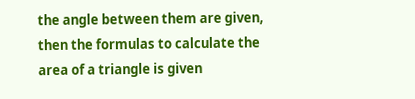the angle between them are given, then the formulas to calculate the area of a triangle is given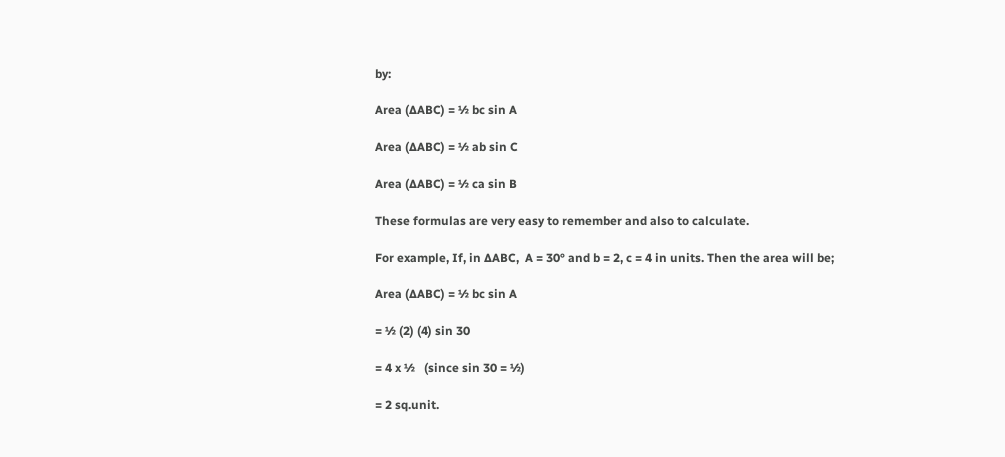by:

Area (∆ABC) = ½ bc sin A

Area (∆ABC) = ½ ab sin C

Area (∆ABC) = ½ ca sin B

These formulas are very easy to remember and also to calculate.

For example, If, in ∆ABC,  A = 30° and b = 2, c = 4 in units. Then the area will be;

Area (∆ABC) = ½ bc sin A

= ½ (2) (4) sin 30

= 4 x ½   (since sin 30 = ½)

= 2 sq.unit.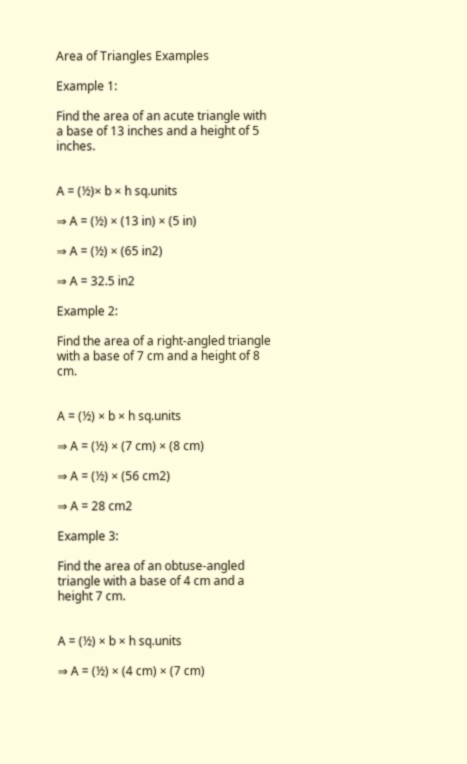Area of Triangles Examples

Example 1:

Find the area of an acute triangle with a base of 13 inches and a height of 5 inches.


A = (½)× b × h sq.units

⇒ A = (½) × (13 in) × (5 in)

⇒ A = (½) × (65 in2)

⇒ A = 32.5 in2

Example 2:

Find the area of a right-angled triangle with a base of 7 cm and a height of 8 cm.


A = (½) × b × h sq.units

⇒ A = (½) × (7 cm) × (8 cm)

⇒ A = (½) × (56 cm2)

⇒ A = 28 cm2

Example 3:

Find the area of an obtuse-angled triangle with a base of 4 cm and a height 7 cm.


A = (½) × b × h sq.units

⇒ A = (½) × (4 cm) × (7 cm)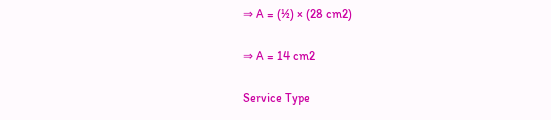⇒ A = (½) × (28 cm2)

⇒ A = 14 cm2

Service Type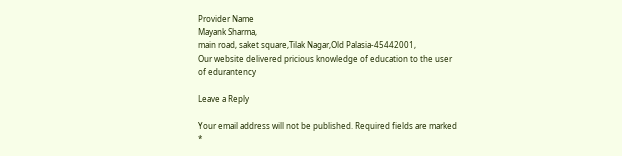Provider Name
Mayank Sharma,
main road, saket square,Tilak Nagar,Old Palasia-45442001,
Our website delivered pricious knowledge of education to the user of edurantency

Leave a Reply

Your email address will not be published. Required fields are marked *